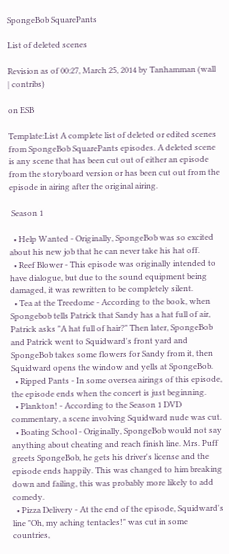SpongeBob SquarePants

List of deleted scenes

Revision as of 00:27, March 25, 2014 by Tanhamman (wall | contribs)

on ESB

Template:List A complete list of deleted or edited scenes from SpongeBob SquarePants episodes. A deleted scene is any scene that has been cut out of either an episode from the storyboard version or has been cut out from the episode in airing after the original airing.

 Season 1

  • Help Wanted - Originally, SpongeBob was so excited about his new job that he can never take his hat off.
  • Reef Blower - This episode was originally intended to have dialogue, but due to the sound equipment being damaged, it was rewritten to be completely silent.
  • Tea at the Treedome - According to the book, when Spongebob tells Patrick that Sandy has a hat full of air, Patrick asks "A hat full of hair?" Then later, SpongeBob and Patrick went to Squidward's front yard and SpongeBob takes some flowers for Sandy from it, then Squidward opens the window and yells at SpongeBob.
  • Ripped Pants - In some oversea airings of this episode, the episode ends when the concert is just beginning.
  • Plankton! - According to the Season 1 DVD commentary, a scene involving Squidward nude was cut.
  • Boating School - Originally, SpongeBob would not say anything about cheating and reach finish line. Mrs. Puff greets SpongeBob, he gets his driver's license and the episode ends happily. This was changed to him breaking down and failing, this was probably more likely to add comedy.
  • Pizza Delivery - At the end of the episode, Squidward's line "Oh, my aching tentacles!" was cut in some countries,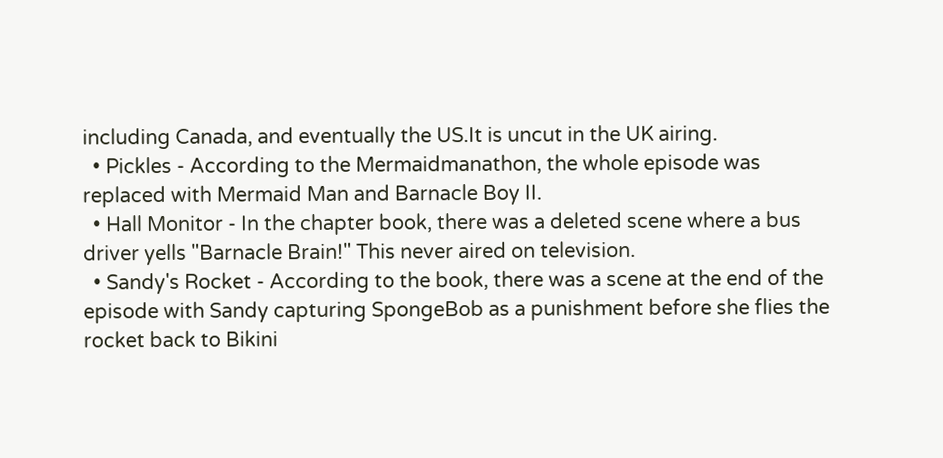including Canada, and eventually the US.It is uncut in the UK airing.
  • Pickles - According to the Mermaidmanathon, the whole episode was replaced with Mermaid Man and Barnacle Boy II.
  • Hall Monitor - In the chapter book, there was a deleted scene where a bus driver yells "Barnacle Brain!" This never aired on television.
  • Sandy's Rocket - According to the book, there was a scene at the end of the episode with Sandy capturing SpongeBob as a punishment before she flies the rocket back to Bikini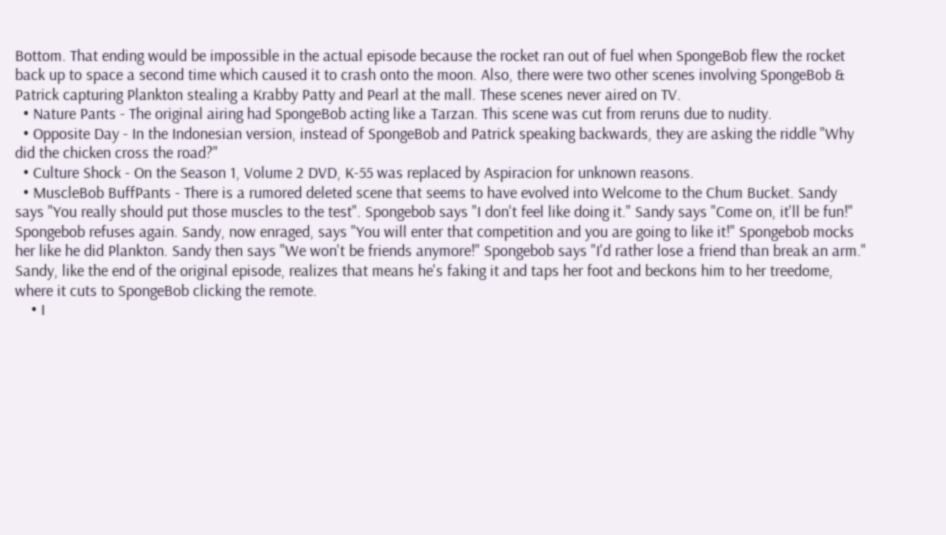Bottom. That ending would be impossible in the actual episode because the rocket ran out of fuel when SpongeBob flew the rocket back up to space a second time which caused it to crash onto the moon. Also, there were two other scenes involving SpongeBob & Patrick capturing Plankton stealing a Krabby Patty and Pearl at the mall. These scenes never aired on TV.
  • Nature Pants - The original airing had SpongeBob acting like a Tarzan. This scene was cut from reruns due to nudity.
  • Opposite Day - In the Indonesian version, instead of SpongeBob and Patrick speaking backwards, they are asking the riddle "Why did the chicken cross the road?"
  • Culture Shock - On the Season 1, Volume 2 DVD, K-55 was replaced by Aspiracion for unknown reasons.
  • MuscleBob BuffPants - There is a rumored deleted scene that seems to have evolved into Welcome to the Chum Bucket. Sandy says "You really should put those muscles to the test". Spongebob says "I don't feel like doing it." Sandy says "Come on, it'll be fun!" Spongebob refuses again. Sandy, now enraged, says "You will enter that competition and you are going to like it!" Spongebob mocks her like he did Plankton. Sandy then says "We won't be friends anymore!" Spongebob says "I'd rather lose a friend than break an arm." Sandy, like the end of the original episode, realizes that means he's faking it and taps her foot and beckons him to her treedome, where it cuts to SpongeBob clicking the remote.
    • I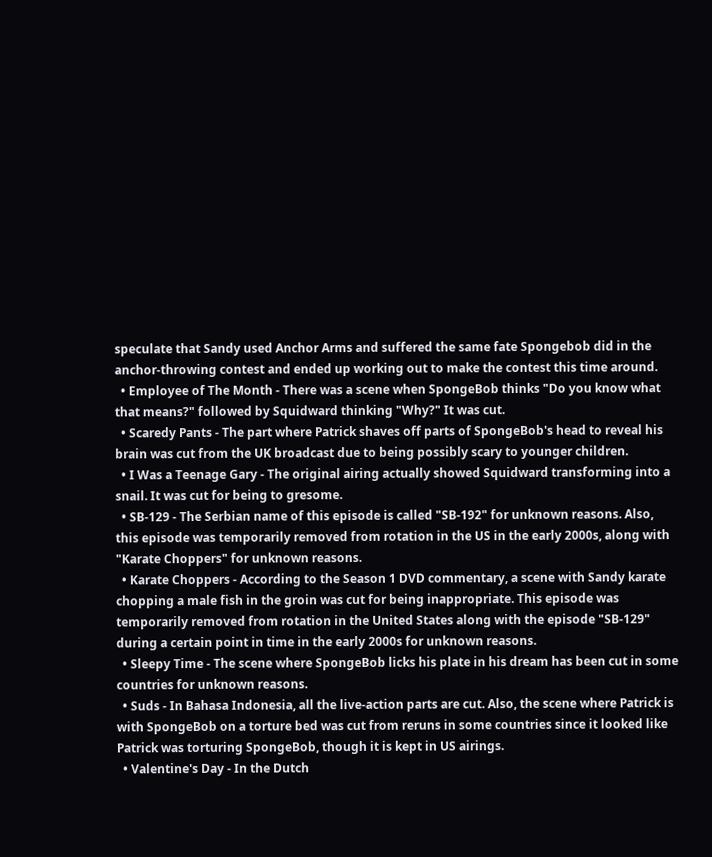speculate that Sandy used Anchor Arms and suffered the same fate Spongebob did in the anchor-throwing contest and ended up working out to make the contest this time around.
  • Employee of The Month - There was a scene when SpongeBob thinks "Do you know what that means?" followed by Squidward thinking "Why?" It was cut.
  • Scaredy Pants - The part where Patrick shaves off parts of SpongeBob's head to reveal his brain was cut from the UK broadcast due to being possibly scary to younger children.
  • I Was a Teenage Gary - The original airing actually showed Squidward transforming into a snail. It was cut for being to gresome.
  • SB-129 - The Serbian name of this episode is called "SB-192" for unknown reasons. Also, this episode was temporarily removed from rotation in the US in the early 2000s, along with "Karate Choppers" for unknown reasons.
  • Karate Choppers - According to the Season 1 DVD commentary, a scene with Sandy karate chopping a male fish in the groin was cut for being inappropriate. This episode was temporarily removed from rotation in the United States along with the episode "SB-129" during a certain point in time in the early 2000s for unknown reasons.
  • Sleepy Time - The scene where SpongeBob licks his plate in his dream has been cut in some countries for unknown reasons.
  • Suds - In Bahasa Indonesia, all the live-action parts are cut. Also, the scene where Patrick is with SpongeBob on a torture bed was cut from reruns in some countries since it looked like Patrick was torturing SpongeBob, though it is kept in US airings.
  • Valentine's Day - In the Dutch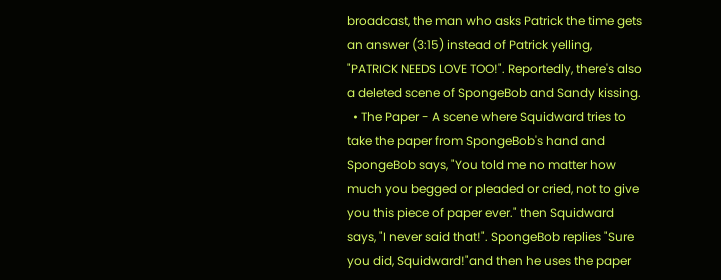broadcast, the man who asks Patrick the time gets an answer (3:15) instead of Patrick yelling, "PATRICK NEEDS LOVE TOO!". Reportedly, there's also a deleted scene of SpongeBob and Sandy kissing.
  • The Paper - A scene where Squidward tries to take the paper from SpongeBob's hand and SpongeBob says, "You told me no matter how much you begged or pleaded or cried, not to give you this piece of paper ever." then Squidward says, "I never said that!". SpongeBob replies "Sure you did, Squidward!"and then he uses the paper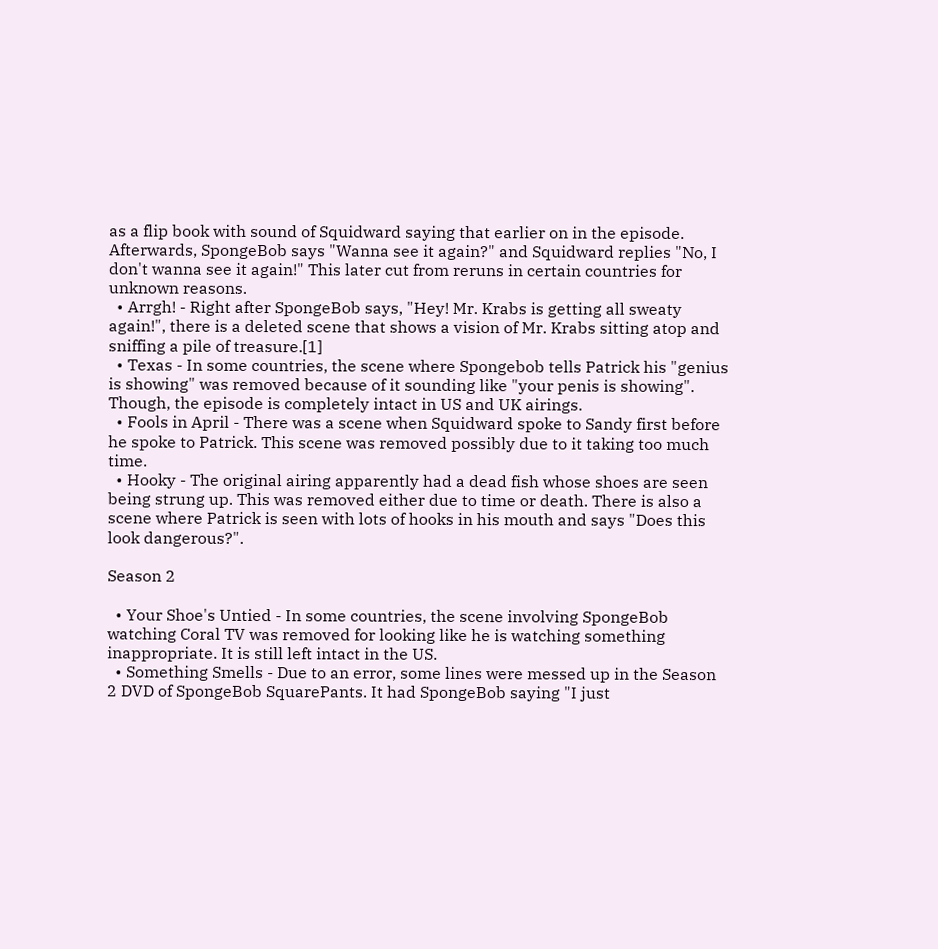as a flip book with sound of Squidward saying that earlier on in the episode. Afterwards, SpongeBob says "Wanna see it again?" and Squidward replies "No, I don't wanna see it again!" This later cut from reruns in certain countries for unknown reasons.
  • Arrgh! - Right after SpongeBob says, "Hey! Mr. Krabs is getting all sweaty again!", there is a deleted scene that shows a vision of Mr. Krabs sitting atop and sniffing a pile of treasure.[1]
  • Texas - In some countries, the scene where Spongebob tells Patrick his "genius is showing" was removed because of it sounding like "your penis is showing". Though, the episode is completely intact in US and UK airings.
  • Fools in April - There was a scene when Squidward spoke to Sandy first before he spoke to Patrick. This scene was removed possibly due to it taking too much time.
  • Hooky - The original airing apparently had a dead fish whose shoes are seen being strung up. This was removed either due to time or death. There is also a scene where Patrick is seen with lots of hooks in his mouth and says "Does this look dangerous?".

Season 2

  • Your Shoe's Untied - In some countries, the scene involving SpongeBob watching Coral TV was removed for looking like he is watching something inappropriate. It is still left intact in the US.
  • Something Smells - Due to an error, some lines were messed up in the Season 2 DVD of SpongeBob SquarePants. It had SpongeBob saying "I just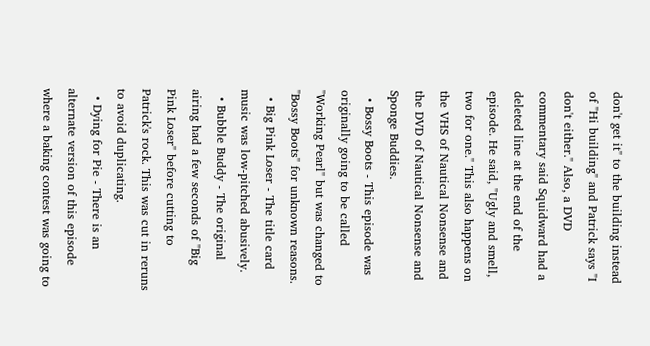don't get it" to the building instead of "Hi building" and Patrick says "I don't either." Also, a DVD commentary said Squidward had a deleted line at the end of the episode. He said, "Ugly and smell, two for one." This also happens on the VHS of Nautical Nonsense and the DVD of Nautical Nonsense and Sponge Buddies.
  • Bossy Boots - This episode was originally going to be called "Working Pearl" but was changed to "Bossy Boots" for unknown reasons.
  • Big Pink Loser - The title card music was low-pitched abusively.
  • Bubble Buddy - The original airing had a few seconds of "Big Pink Loser" before cutting to Patrick's rock. This was cut in reruns to avoid duplicating.
  • Dying for Pie - There is an alternate version of this episode where a baking contest was going to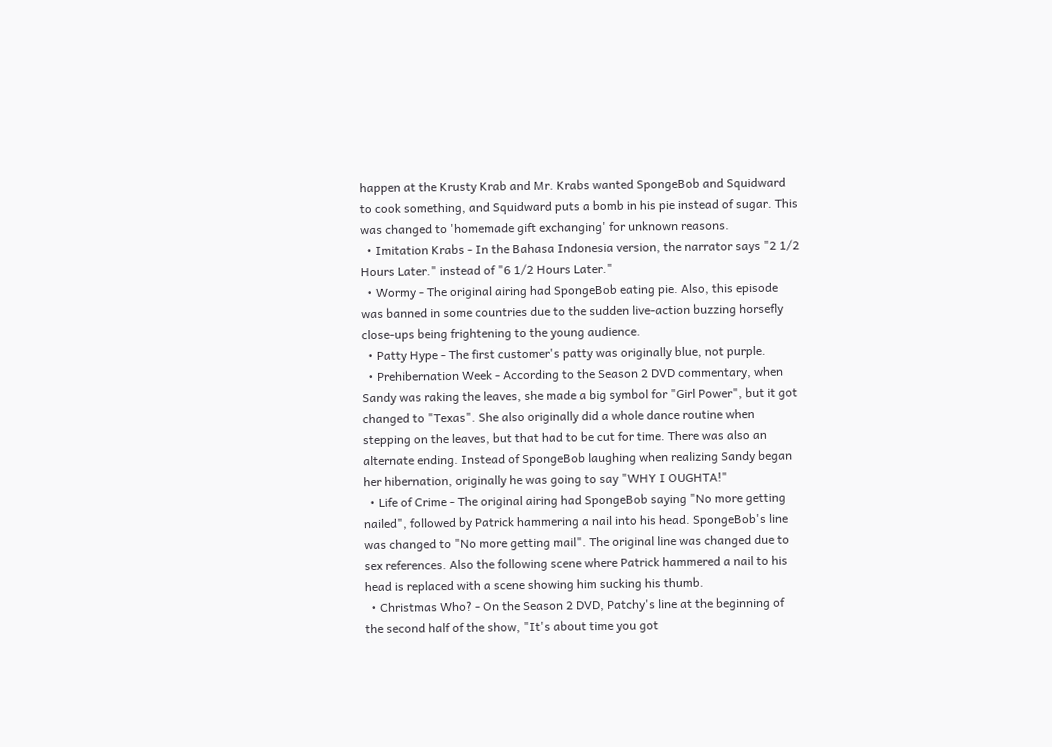happen at the Krusty Krab and Mr. Krabs wanted SpongeBob and Squidward to cook something, and Squidward puts a bomb in his pie instead of sugar. This was changed to 'homemade gift exchanging' for unknown reasons.
  • Imitation Krabs - In the Bahasa Indonesia version, the narrator says "2 1/2 Hours Later." instead of "6 1/2 Hours Later."
  • Wormy - The original airing had SpongeBob eating pie. Also, this episode was banned in some countries due to the sudden live-action buzzing horsefly close-ups being frightening to the young audience.
  • Patty Hype - The first customer's patty was originally blue, not purple.
  • Prehibernation Week - According to the Season 2 DVD commentary, when Sandy was raking the leaves, she made a big symbol for "Girl Power", but it got changed to "Texas". She also originally did a whole dance routine when stepping on the leaves, but that had to be cut for time. There was also an alternate ending. Instead of SpongeBob laughing when realizing Sandy began her hibernation, originally he was going to say "WHY I OUGHTA!"
  • Life of Crime - The original airing had SpongeBob saying "No more getting nailed", followed by Patrick hammering a nail into his head. SpongeBob's line was changed to "No more getting mail". The original line was changed due to sex references. Also the following scene where Patrick hammered a nail to his head is replaced with a scene showing him sucking his thumb.
  • Christmas Who? - On the Season 2 DVD, Patchy's line at the beginning of the second half of the show, "It's about time you got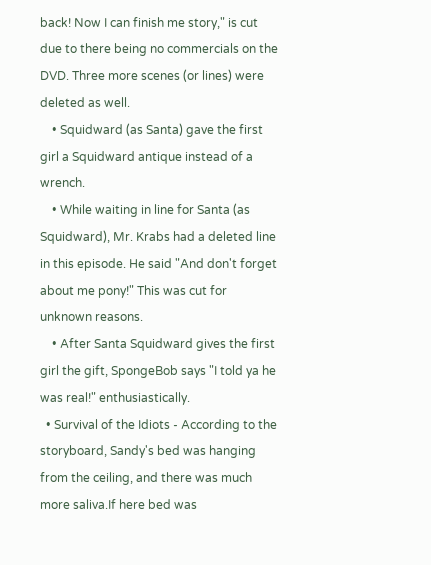back! Now I can finish me story," is cut due to there being no commercials on the DVD. Three more scenes (or lines) were deleted as well.
    • Squidward (as Santa) gave the first girl a Squidward antique instead of a wrench.
    • While waiting in line for Santa (as Squidward), Mr. Krabs had a deleted line in this episode. He said "And don't forget about me pony!" This was cut for unknown reasons.
    • After Santa Squidward gives the first girl the gift, SpongeBob says "I told ya he was real!" enthusiastically.
  • Survival of the Idiots - According to the storyboard, Sandy's bed was hanging from the ceiling, and there was much more saliva.If here bed was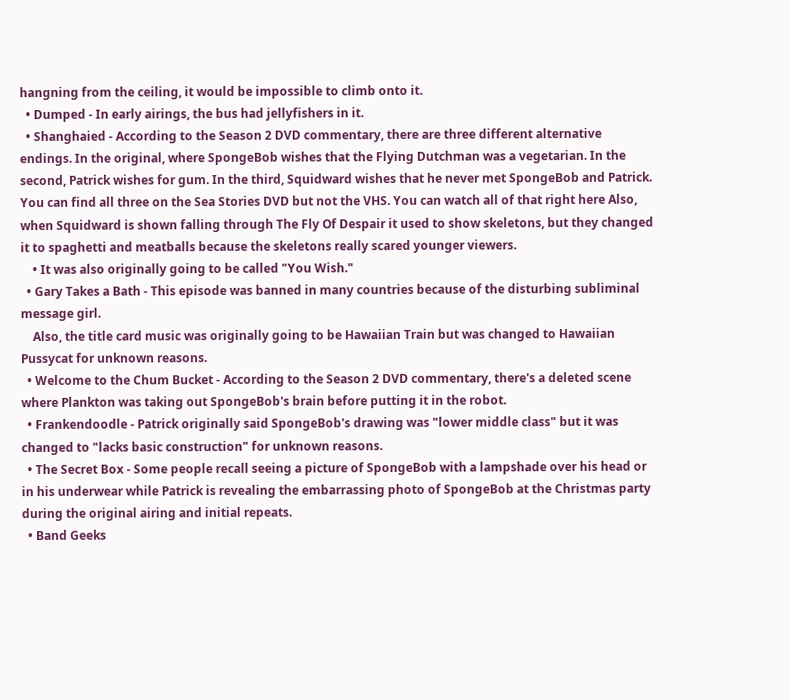hangning from the ceiling, it would be impossible to climb onto it.
  • Dumped - In early airings, the bus had jellyfishers in it.
  • Shanghaied - According to the Season 2 DVD commentary, there are three different alternative endings. In the original, where SpongeBob wishes that the Flying Dutchman was a vegetarian. In the second, Patrick wishes for gum. In the third, Squidward wishes that he never met SpongeBob and Patrick. You can find all three on the Sea Stories DVD but not the VHS. You can watch all of that right here Also, when Squidward is shown falling through The Fly Of Despair it used to show skeletons, but they changed it to spaghetti and meatballs because the skeletons really scared younger viewers.
    • It was also originally going to be called "You Wish."
  • Gary Takes a Bath - This episode was banned in many countries because of the disturbing subliminal message girl.
    Also, the title card music was originally going to be Hawaiian Train but was changed to Hawaiian Pussycat for unknown reasons.
  • Welcome to the Chum Bucket - According to the Season 2 DVD commentary, there's a deleted scene where Plankton was taking out SpongeBob's brain before putting it in the robot.
  • Frankendoodle - Patrick originally said SpongeBob's drawing was "lower middle class" but it was changed to "lacks basic construction" for unknown reasons.
  • The Secret Box - Some people recall seeing a picture of SpongeBob with a lampshade over his head or in his underwear while Patrick is revealing the embarrassing photo of SpongeBob at the Christmas party during the original airing and initial repeats.
  • Band Geeks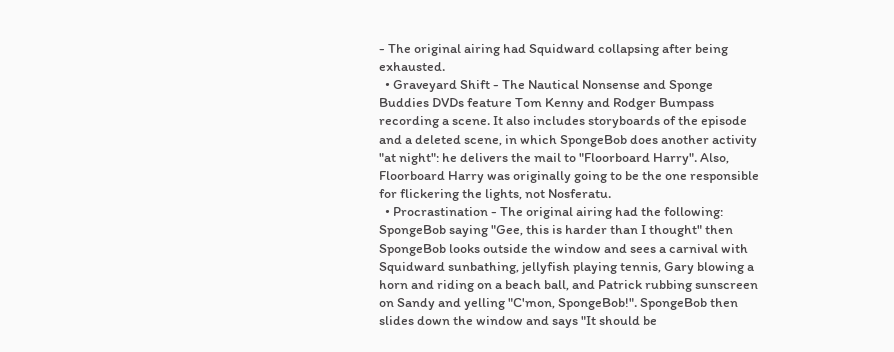- The original airing had Squidward collapsing after being exhausted.
  • Graveyard Shift - The Nautical Nonsense and Sponge Buddies DVDs feature Tom Kenny and Rodger Bumpass recording a scene. It also includes storyboards of the episode and a deleted scene, in which SpongeBob does another activity "at night": he delivers the mail to "Floorboard Harry". Also, Floorboard Harry was originally going to be the one responsible for flickering the lights, not Nosferatu.
  • Procrastination - The original airing had the following: SpongeBob saying "Gee, this is harder than I thought" then SpongeBob looks outside the window and sees a carnival with Squidward sunbathing, jellyfish playing tennis, Gary blowing a horn and riding on a beach ball, and Patrick rubbing sunscreen on Sandy and yelling "C'mon, SpongeBob!". SpongeBob then slides down the window and says "It should be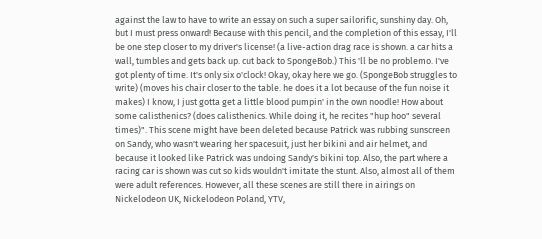against the law to have to write an essay on such a super sailorific, sunshiny day. Oh, but I must press onward! Because with this pencil, and the completion of this essay, I'll be one step closer to my driver's license! (a live-action drag race is shown. a car hits a wall, tumbles and gets back up. cut back to SpongeBob.) This 'll be no problemo. I've got plenty of time. It's only six o'clock! Okay, okay here we go. (SpongeBob struggles to write) (moves his chair closer to the table. he does it a lot because of the fun noise it makes) I know, I just gotta get a little blood pumpin' in the own noodle! How about some calisthenics? (does calisthenics. While doing it, he recites "hup hoo" several times)". This scene might have been deleted because Patrick was rubbing sunscreen on Sandy, who wasn't wearing her spacesuit, just her bikini and air helmet, and because it looked like Patrick was undoing Sandy's bikini top. Also, the part where a racing car is shown was cut so kids wouldn't imitate the stunt. Also, almost all of them were adult references. However, all these scenes are still there in airings on Nickelodeon UK, Nickelodeon Poland, YTV,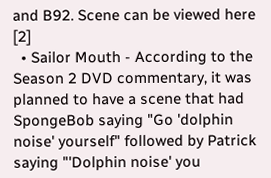and B92. Scene can be viewed here [2]
  • Sailor Mouth - According to the Season 2 DVD commentary, it was planned to have a scene that had SpongeBob saying "Go 'dolphin noise' yourself" followed by Patrick saying "'Dolphin noise' you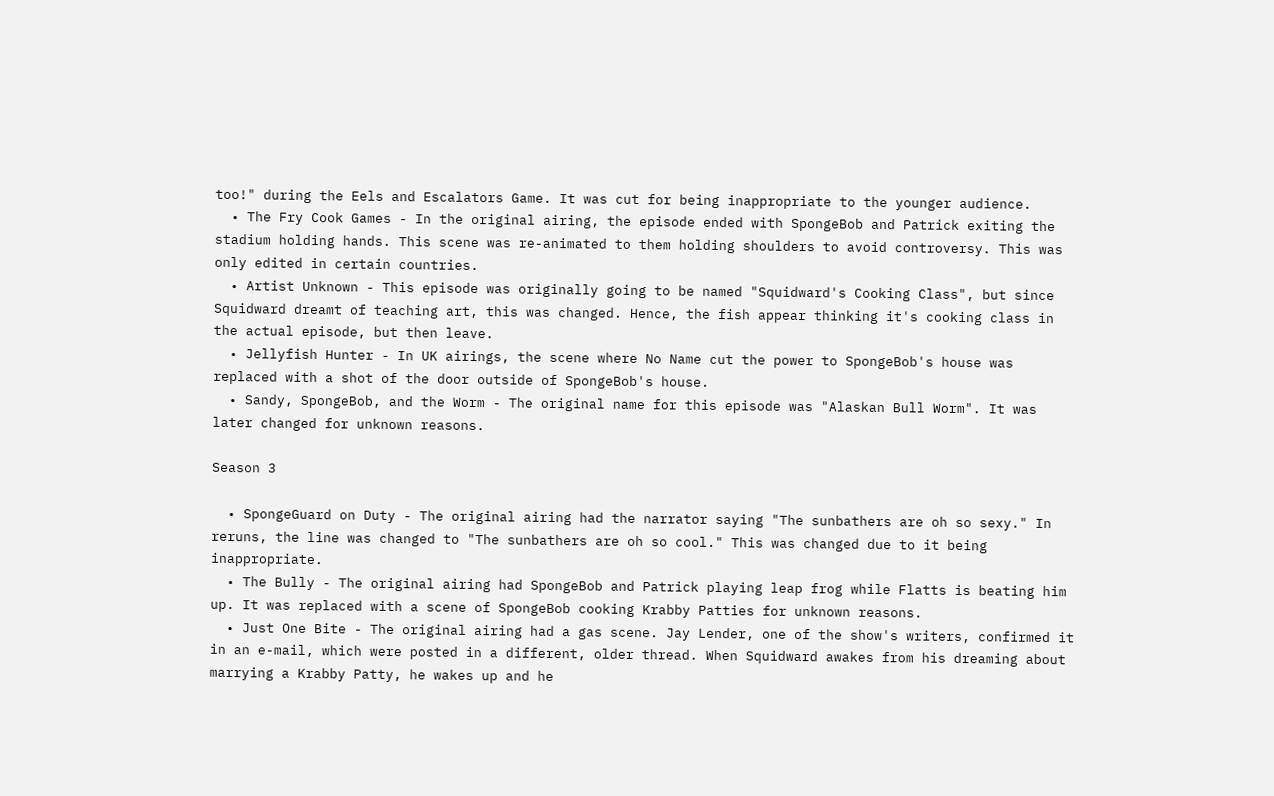too!" during the Eels and Escalators Game. It was cut for being inappropriate to the younger audience.
  • The Fry Cook Games - In the original airing, the episode ended with SpongeBob and Patrick exiting the stadium holding hands. This scene was re-animated to them holding shoulders to avoid controversy. This was only edited in certain countries.
  • Artist Unknown - This episode was originally going to be named "Squidward's Cooking Class", but since Squidward dreamt of teaching art, this was changed. Hence, the fish appear thinking it's cooking class in the actual episode, but then leave.
  • Jellyfish Hunter - In UK airings, the scene where No Name cut the power to SpongeBob's house was replaced with a shot of the door outside of SpongeBob's house.
  • Sandy, SpongeBob, and the Worm - The original name for this episode was "Alaskan Bull Worm". It was later changed for unknown reasons.

Season 3

  • SpongeGuard on Duty - The original airing had the narrator saying "The sunbathers are oh so sexy." In reruns, the line was changed to "The sunbathers are oh so cool." This was changed due to it being inappropriate.
  • The Bully - The original airing had SpongeBob and Patrick playing leap frog while Flatts is beating him up. It was replaced with a scene of SpongeBob cooking Krabby Patties for unknown reasons.
  • Just One Bite - The original airing had a gas scene. Jay Lender, one of the show's writers, confirmed it in an e-mail, which were posted in a different, older thread. When Squidward awakes from his dreaming about marrying a Krabby Patty, he wakes up and he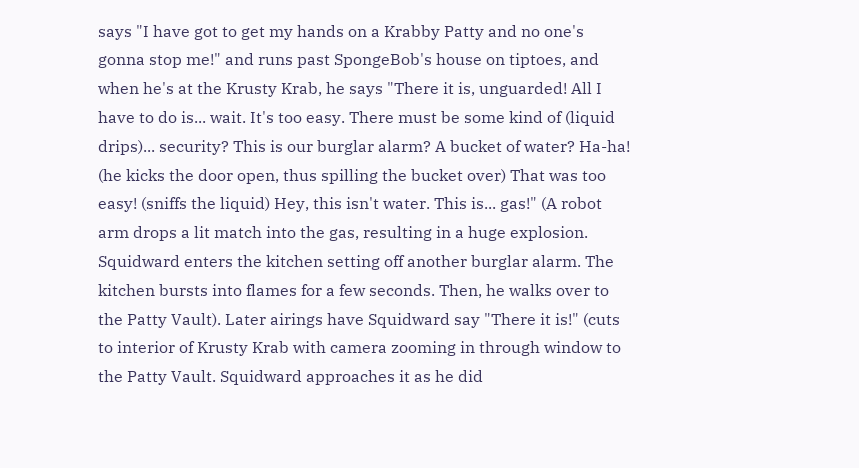says "I have got to get my hands on a Krabby Patty and no one's gonna stop me!" and runs past SpongeBob's house on tiptoes, and when he's at the Krusty Krab, he says "There it is, unguarded! All I have to do is... wait. It's too easy. There must be some kind of (liquid drips)... security? This is our burglar alarm? A bucket of water? Ha-ha! (he kicks the door open, thus spilling the bucket over) That was too easy! (sniffs the liquid) Hey, this isn't water. This is... gas!" (A robot arm drops a lit match into the gas, resulting in a huge explosion. Squidward enters the kitchen setting off another burglar alarm. The kitchen bursts into flames for a few seconds. Then, he walks over to the Patty Vault). Later airings have Squidward say "There it is!" (cuts to interior of Krusty Krab with camera zooming in through window to the Patty Vault. Squidward approaches it as he did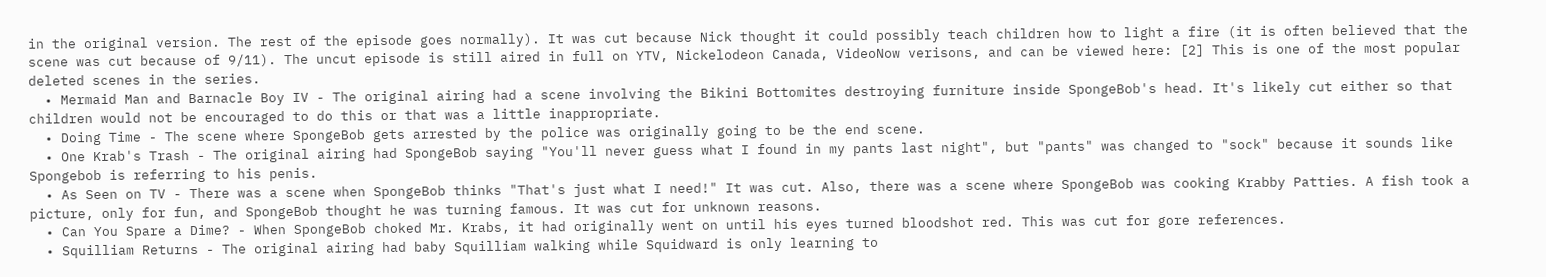in the original version. The rest of the episode goes normally). It was cut because Nick thought it could possibly teach children how to light a fire (it is often believed that the scene was cut because of 9/11). The uncut episode is still aired in full on YTV, Nickelodeon Canada, VideoNow verisons, and can be viewed here: [2] This is one of the most popular deleted scenes in the series.
  • Mermaid Man and Barnacle Boy IV - The original airing had a scene involving the Bikini Bottomites destroying furniture inside SpongeBob's head. It's likely cut either so that children would not be encouraged to do this or that was a little inappropriate.
  • Doing Time - The scene where SpongeBob gets arrested by the police was originally going to be the end scene.
  • One Krab's Trash - The original airing had SpongeBob saying "You'll never guess what I found in my pants last night", but "pants" was changed to "sock" because it sounds like Spongebob is referring to his penis.
  • As Seen on TV - There was a scene when SpongeBob thinks "That's just what I need!" It was cut. Also, there was a scene where SpongeBob was cooking Krabby Patties. A fish took a picture, only for fun, and SpongeBob thought he was turning famous. It was cut for unknown reasons.
  • Can You Spare a Dime? - When SpongeBob choked Mr. Krabs, it had originally went on until his eyes turned bloodshot red. This was cut for gore references.
  • Squilliam Returns - The original airing had baby Squilliam walking while Squidward is only learning to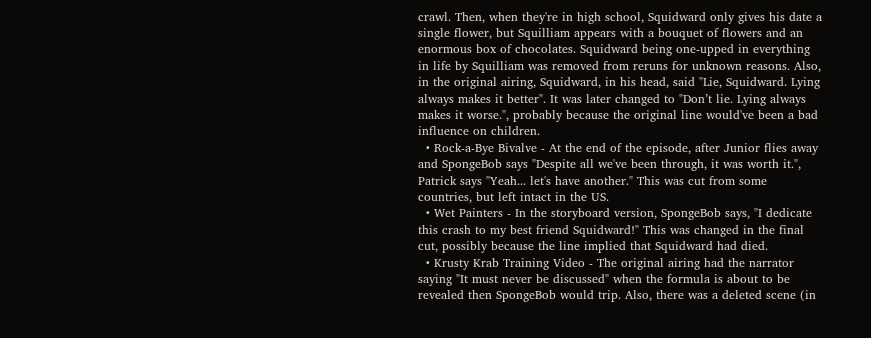crawl. Then, when they're in high school, Squidward only gives his date a single flower, but Squilliam appears with a bouquet of flowers and an enormous box of chocolates. Squidward being one-upped in everything in life by Squilliam was removed from reruns for unknown reasons. Also, in the original airing, Squidward, in his head, said "Lie, Squidward. Lying always makes it better". It was later changed to "Don’t lie. Lying always makes it worse.", probably because the original line would've been a bad influence on children.
  • Rock-a-Bye Bivalve - At the end of the episode, after Junior flies away and SpongeBob says "Despite all we've been through, it was worth it.", Patrick says "Yeah... let's have another." This was cut from some countries, but left intact in the US.
  • Wet Painters - In the storyboard version, SpongeBob says, "I dedicate this crash to my best friend Squidward!" This was changed in the final cut, possibly because the line implied that Squidward had died.
  • Krusty Krab Training Video - The original airing had the narrator saying "It must never be discussed" when the formula is about to be revealed then SpongeBob would trip. Also, there was a deleted scene (in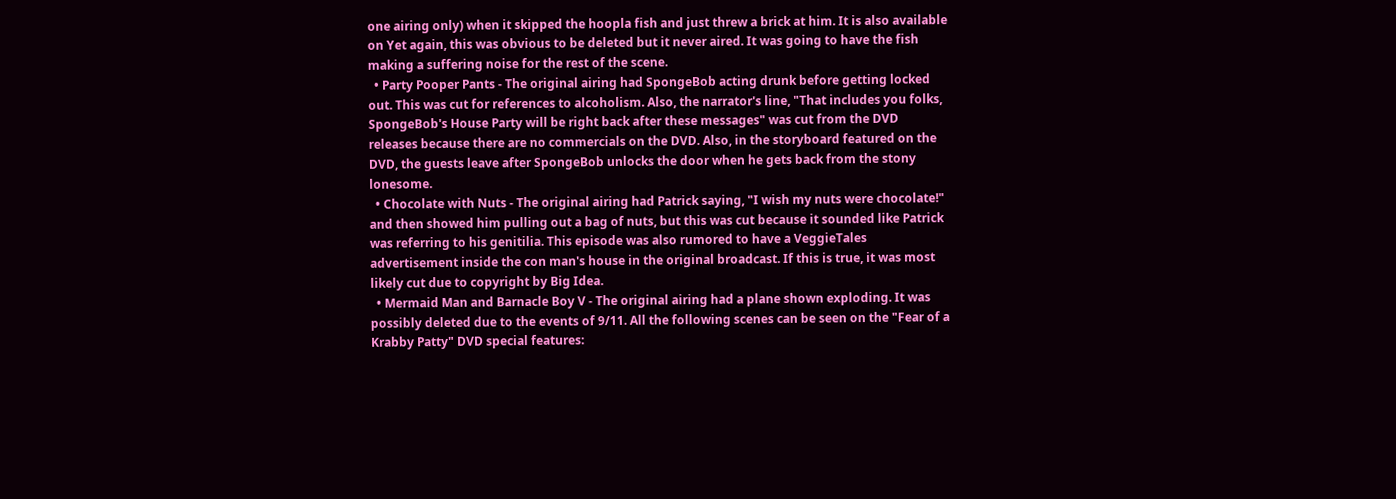one airing only) when it skipped the hoopla fish and just threw a brick at him. It is also available on Yet again, this was obvious to be deleted but it never aired. It was going to have the fish making a suffering noise for the rest of the scene.
  • Party Pooper Pants - The original airing had SpongeBob acting drunk before getting locked out. This was cut for references to alcoholism. Also, the narrator's line, "That includes you folks, SpongeBob's House Party will be right back after these messages" was cut from the DVD releases because there are no commercials on the DVD. Also, in the storyboard featured on the DVD, the guests leave after SpongeBob unlocks the door when he gets back from the stony lonesome.
  • Chocolate with Nuts - The original airing had Patrick saying, "I wish my nuts were chocolate!" and then showed him pulling out a bag of nuts, but this was cut because it sounded like Patrick was referring to his genitilia. This episode was also rumored to have a VeggieTales advertisement inside the con man's house in the original broadcast. If this is true, it was most likely cut due to copyright by Big Idea.
  • Mermaid Man and Barnacle Boy V - The original airing had a plane shown exploding. It was possibly deleted due to the events of 9/11. All the following scenes can be seen on the "Fear of a Krabby Patty" DVD special features: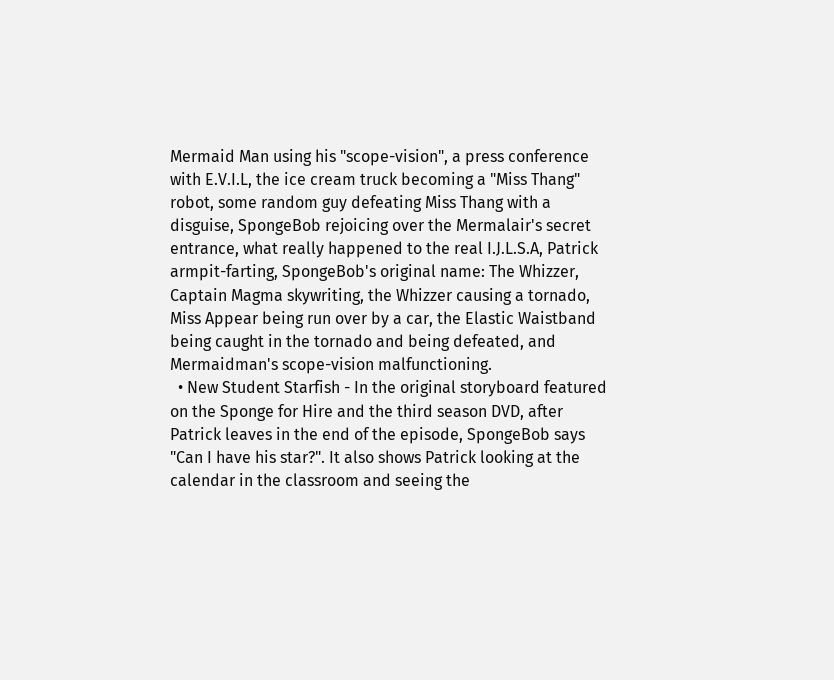Mermaid Man using his "scope-vision", a press conference with E.V.I.L, the ice cream truck becoming a "Miss Thang" robot, some random guy defeating Miss Thang with a disguise, SpongeBob rejoicing over the Mermalair's secret entrance, what really happened to the real I.J.L.S.A, Patrick armpit-farting, SpongeBob's original name: The Whizzer, Captain Magma skywriting, the Whizzer causing a tornado, Miss Appear being run over by a car, the Elastic Waistband being caught in the tornado and being defeated, and Mermaidman's scope-vision malfunctioning.
  • New Student Starfish - In the original storyboard featured on the Sponge for Hire and the third season DVD, after Patrick leaves in the end of the episode, SpongeBob says "Can I have his star?". It also shows Patrick looking at the calendar in the classroom and seeing the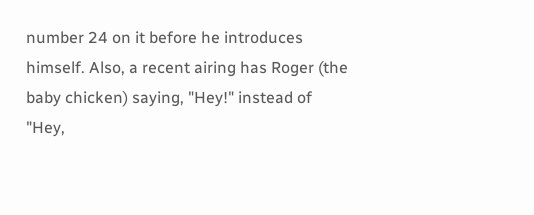number 24 on it before he introduces himself. Also, a recent airing has Roger (the baby chicken) saying, "Hey!" instead of "Hey,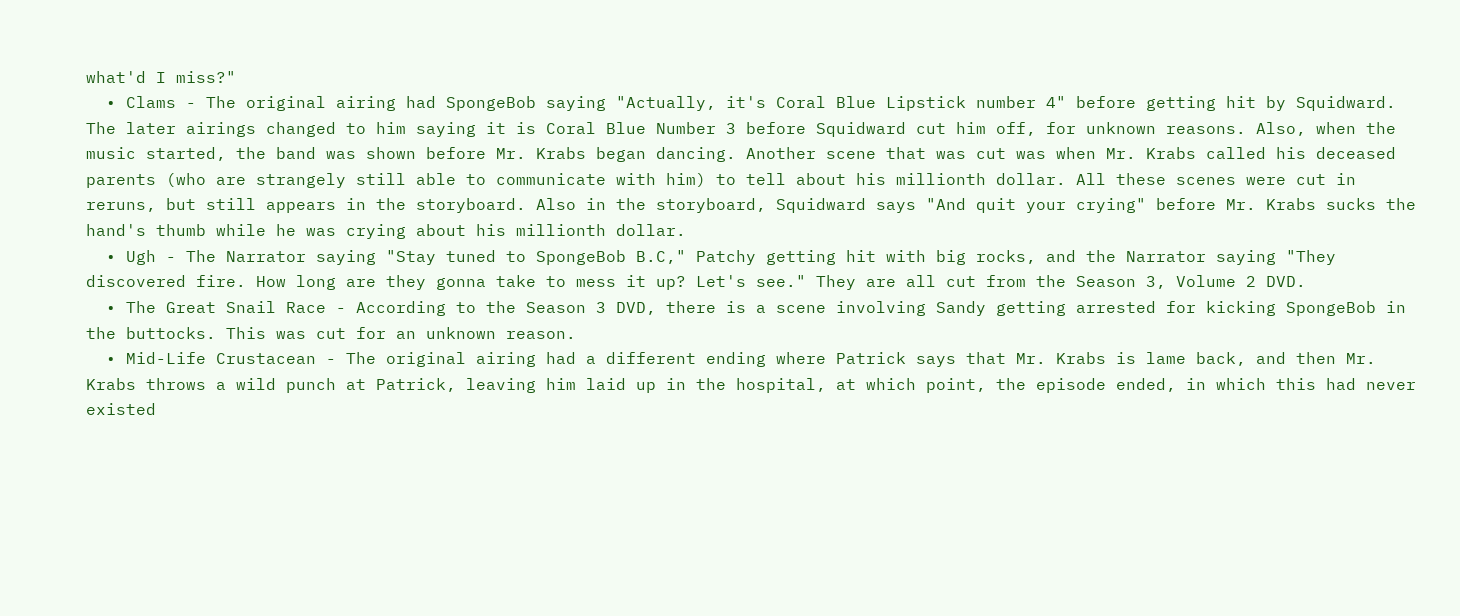what'd I miss?"
  • Clams - The original airing had SpongeBob saying "Actually, it's Coral Blue Lipstick number 4" before getting hit by Squidward. The later airings changed to him saying it is Coral Blue Number 3 before Squidward cut him off, for unknown reasons. Also, when the music started, the band was shown before Mr. Krabs began dancing. Another scene that was cut was when Mr. Krabs called his deceased parents (who are strangely still able to communicate with him) to tell about his millionth dollar. All these scenes were cut in reruns, but still appears in the storyboard. Also in the storyboard, Squidward says "And quit your crying" before Mr. Krabs sucks the hand's thumb while he was crying about his millionth dollar.
  • Ugh - The Narrator saying "Stay tuned to SpongeBob B.C," Patchy getting hit with big rocks, and the Narrator saying "They discovered fire. How long are they gonna take to mess it up? Let's see." They are all cut from the Season 3, Volume 2 DVD.
  • The Great Snail Race - According to the Season 3 DVD, there is a scene involving Sandy getting arrested for kicking SpongeBob in the buttocks. This was cut for an unknown reason.
  • Mid-Life Crustacean - The original airing had a different ending where Patrick says that Mr. Krabs is lame back, and then Mr. Krabs throws a wild punch at Patrick, leaving him laid up in the hospital, at which point, the episode ended, in which this had never existed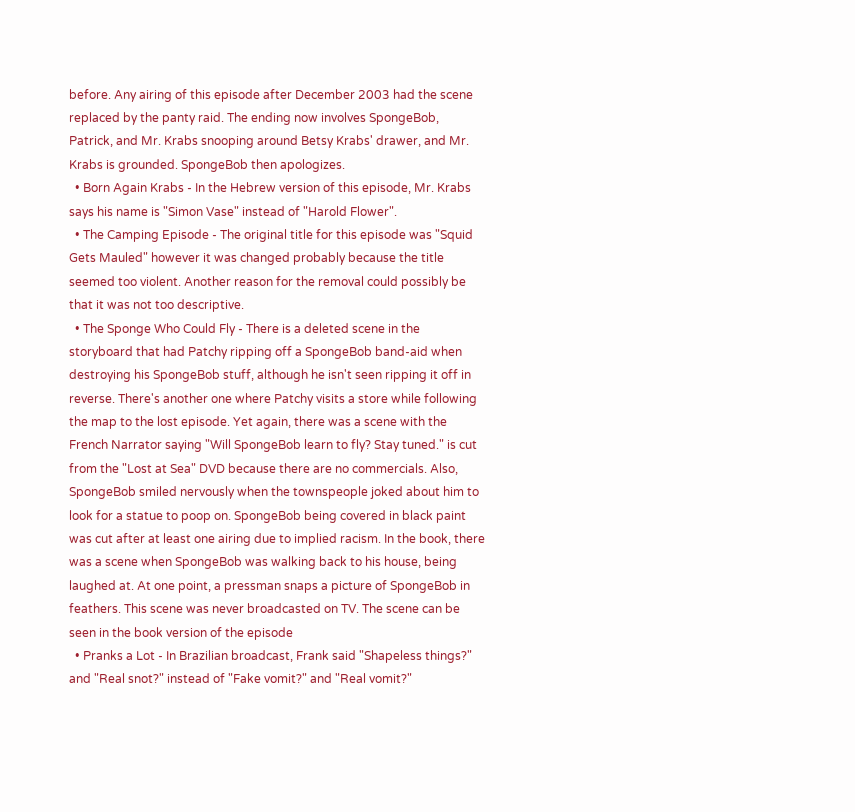before. Any airing of this episode after December 2003 had the scene replaced by the panty raid. The ending now involves SpongeBob, Patrick, and Mr. Krabs snooping around Betsy Krabs' drawer, and Mr. Krabs is grounded. SpongeBob then apologizes.
  • Born Again Krabs - In the Hebrew version of this episode, Mr. Krabs says his name is "Simon Vase" instead of "Harold Flower".
  • The Camping Episode - The original title for this episode was "Squid Gets Mauled" however it was changed probably because the title seemed too violent. Another reason for the removal could possibly be that it was not too descriptive.
  • The Sponge Who Could Fly - There is a deleted scene in the storyboard that had Patchy ripping off a SpongeBob band-aid when destroying his SpongeBob stuff, although he isn't seen ripping it off in reverse. There's another one where Patchy visits a store while following the map to the lost episode. Yet again, there was a scene with the French Narrator saying "Will SpongeBob learn to fly? Stay tuned." is cut from the "Lost at Sea" DVD because there are no commercials. Also, SpongeBob smiled nervously when the townspeople joked about him to look for a statue to poop on. SpongeBob being covered in black paint was cut after at least one airing due to implied racism. In the book, there was a scene when SpongeBob was walking back to his house, being laughed at. At one point, a pressman snaps a picture of SpongeBob in feathers. This scene was never broadcasted on TV. The scene can be seen in the book version of the episode
  • Pranks a Lot - In Brazilian broadcast, Frank said "Shapeless things?" and "Real snot?" instead of "Fake vomit?" and "Real vomit?"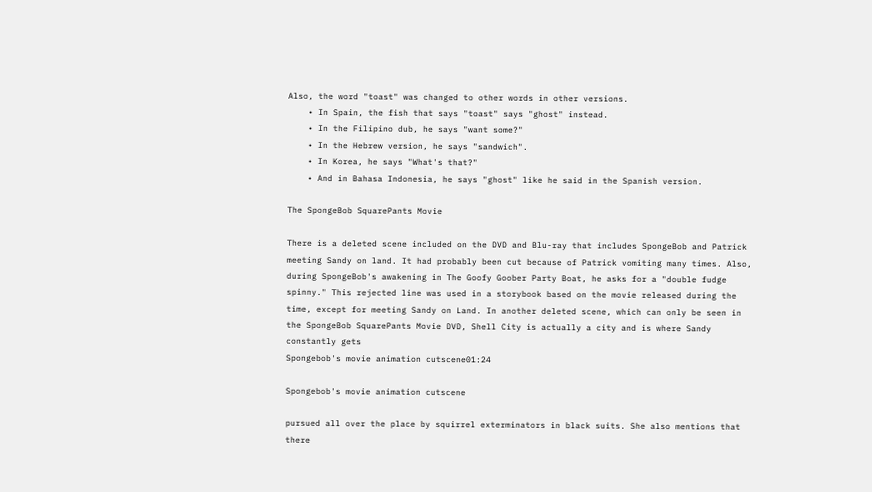Also, the word "toast" was changed to other words in other versions.
    • In Spain, the fish that says "toast" says "ghost" instead.
    • In the Filipino dub, he says "want some?"
    • In the Hebrew version, he says "sandwich".
    • In Korea, he says "What's that?"
    • And in Bahasa Indonesia, he says "ghost" like he said in the Spanish version.

The SpongeBob SquarePants Movie

There is a deleted scene included on the DVD and Blu-ray that includes SpongeBob and Patrick meeting Sandy on land. It had probably been cut because of Patrick vomiting many times. Also, during SpongeBob's awakening in The Goofy Goober Party Boat, he asks for a "double fudge spinny." This rejected line was used in a storybook based on the movie released during the time, except for meeting Sandy on Land. In another deleted scene, which can only be seen in the SpongeBob SquarePants Movie DVD, Shell City is actually a city and is where Sandy constantly gets
Spongebob's movie animation cutscene01:24

Spongebob's movie animation cutscene

pursued all over the place by squirrel exterminators in black suits. She also mentions that there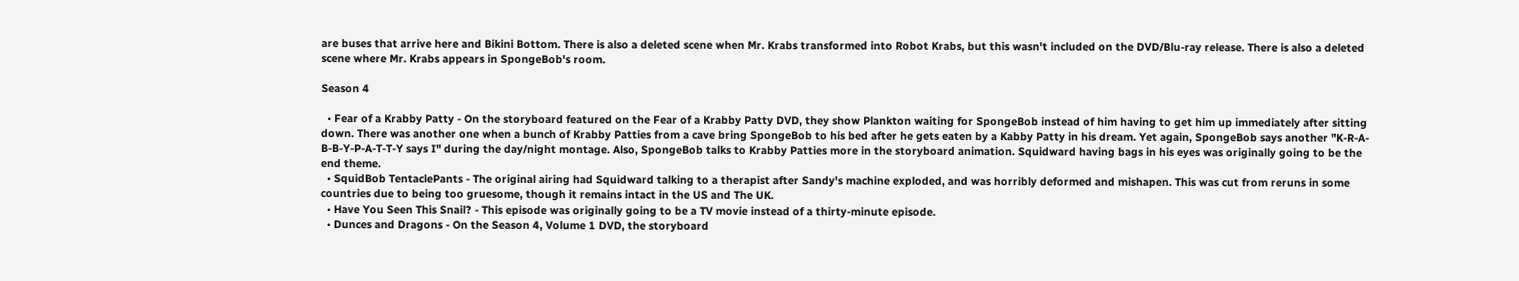are buses that arrive here and Bikini Bottom. There is also a deleted scene when Mr. Krabs transformed into Robot Krabs, but this wasn't included on the DVD/Blu-ray release. There is also a deleted scene where Mr. Krabs appears in SpongeBob's room.

Season 4

  • Fear of a Krabby Patty - On the storyboard featured on the Fear of a Krabby Patty DVD, they show Plankton waiting for SpongeBob instead of him having to get him up immediately after sitting down. There was another one when a bunch of Krabby Patties from a cave bring SpongeBob to his bed after he gets eaten by a Kabby Patty in his dream. Yet again, SpongeBob says another "K-R-A-B-B-Y-P-A-T-T-Y says I" during the day/night montage. Also, SpongeBob talks to Krabby Patties more in the storyboard animation. Squidward having bags in his eyes was originally going to be the end theme.
  • SquidBob TentaclePants - The original airing had Squidward talking to a therapist after Sandy's machine exploded, and was horribly deformed and mishapen. This was cut from reruns in some countries due to being too gruesome, though it remains intact in the US and The UK.
  • Have You Seen This Snail? - This episode was originally going to be a TV movie instead of a thirty-minute episode.
  • Dunces and Dragons - On the Season 4, Volume 1 DVD, the storyboard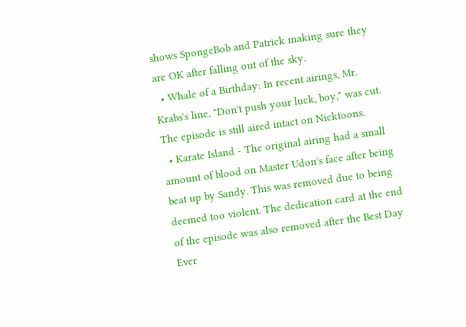shows SpongeBob and Patrick making sure they are OK after falling out of the sky.
  • Whale of a Birthday: In recent airings, Mr. Krabs's line, "Don't push your luck, boy," was cut. The episode is still aired intact on Nicktoons.
  • Karate Island - The original airing had a small amount of blood on Master Udon's face after being beat up by Sandy. This was removed due to being deemed too violent. The dedication card at the end of the episode was also removed after the Best Day Ever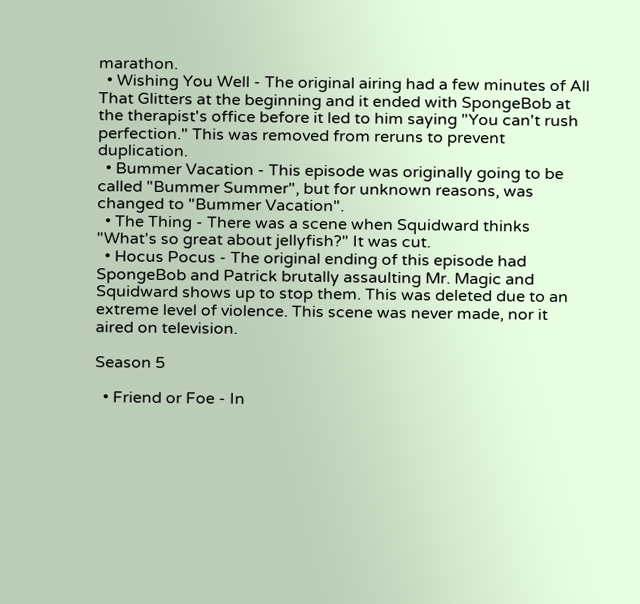marathon.
  • Wishing You Well - The original airing had a few minutes of All That Glitters at the beginning and it ended with SpongeBob at the therapist's office before it led to him saying "You can't rush perfection." This was removed from reruns to prevent duplication.
  • Bummer Vacation - This episode was originally going to be called "Bummer Summer", but for unknown reasons, was changed to "Bummer Vacation".
  • The Thing - There was a scene when Squidward thinks "What's so great about jellyfish?" It was cut.
  • Hocus Pocus - The original ending of this episode had SpongeBob and Patrick brutally assaulting Mr. Magic and Squidward shows up to stop them. This was deleted due to an extreme level of violence. This scene was never made, nor it aired on television.

Season 5

  • Friend or Foe - In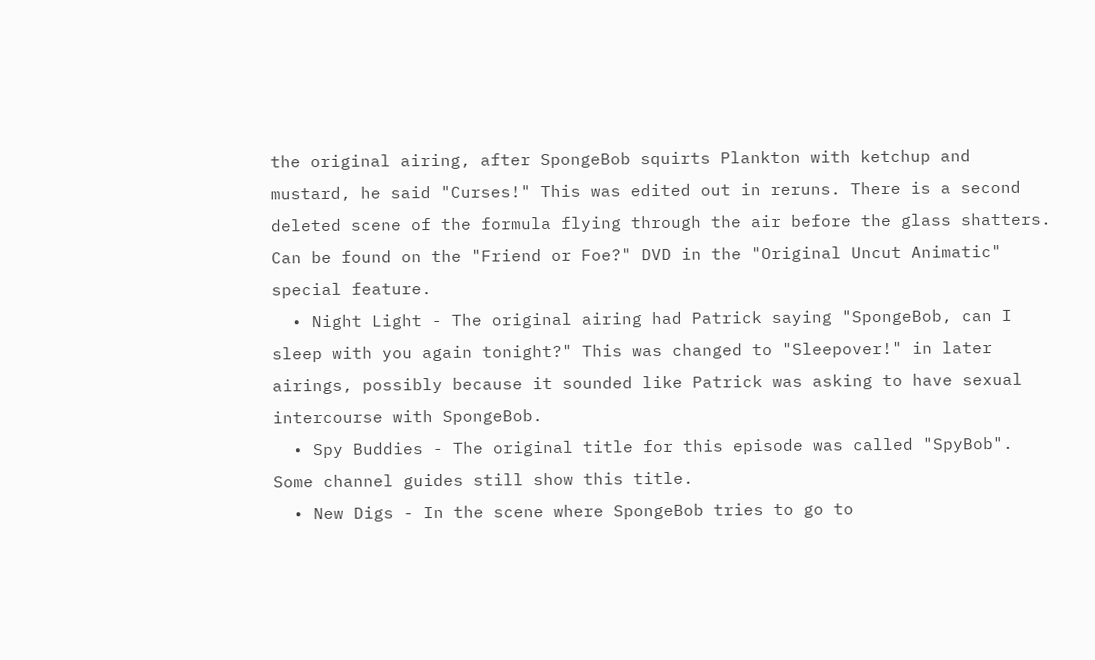the original airing, after SpongeBob squirts Plankton with ketchup and mustard, he said "Curses!" This was edited out in reruns. There is a second deleted scene of the formula flying through the air before the glass shatters. Can be found on the "Friend or Foe?" DVD in the "Original Uncut Animatic" special feature.
  • Night Light - The original airing had Patrick saying "SpongeBob, can I sleep with you again tonight?" This was changed to "Sleepover!" in later airings, possibly because it sounded like Patrick was asking to have sexual intercourse with SpongeBob.
  • Spy Buddies - The original title for this episode was called "SpyBob". Some channel guides still show this title.
  • New Digs - In the scene where SpongeBob tries to go to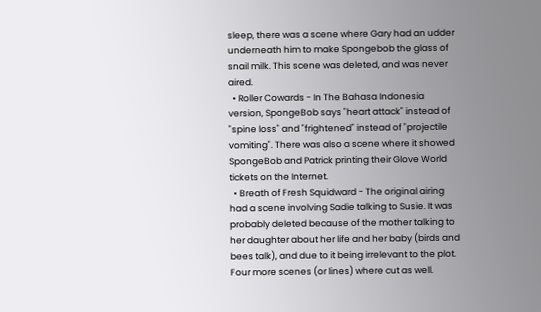sleep, there was a scene where Gary had an udder underneath him to make Spongebob the glass of snail milk. This scene was deleted, and was never aired.
  • Roller Cowards - In The Bahasa Indonesia version, SpongeBob says "heart attack" instead of "spine loss" and "frightened" instead of "projectile vomiting". There was also a scene where it showed SpongeBob and Patrick printing their Glove World tickets on the Internet.
  • Breath of Fresh Squidward - The original airing had a scene involving Sadie talking to Susie. It was probably deleted because of the mother talking to her daughter about her life and her baby (birds and bees talk), and due to it being irrelevant to the plot. Four more scenes (or lines) where cut as well.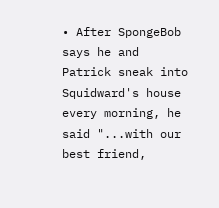• After SpongeBob says he and Patrick sneak into Squidward's house every morning, he said "...with our best friend,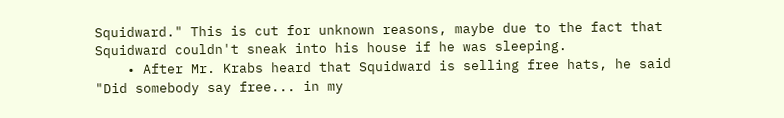Squidward." This is cut for unknown reasons, maybe due to the fact that Squidward couldn't sneak into his house if he was sleeping.
    • After Mr. Krabs heard that Squidward is selling free hats, he said "Did somebody say free... in my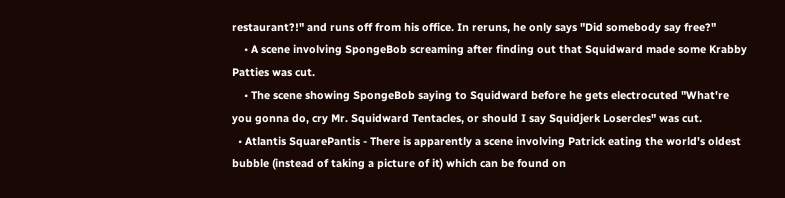restaurant?!" and runs off from his office. In reruns, he only says "Did somebody say free?"
    • A scene involving SpongeBob screaming after finding out that Squidward made some Krabby Patties was cut.
    • The scene showing SpongeBob saying to Squidward before he gets electrocuted "What're you gonna do, cry Mr. Squidward Tentacles, or should I say Squidjerk Losercles" was cut.
  • Atlantis SquarePantis - There is apparently a scene involving Patrick eating the world's oldest bubble (instead of taking a picture of it) which can be found on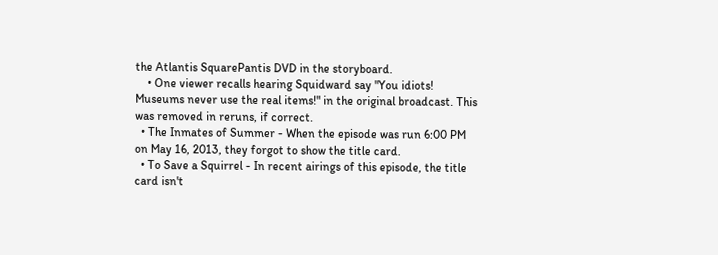the Atlantis SquarePantis DVD in the storyboard.
    • One viewer recalls hearing Squidward say "You idiots! Museums never use the real items!" in the original broadcast. This was removed in reruns, if correct.
  • The Inmates of Summer - When the episode was run 6:00 PM on May 16, 2013, they forgot to show the title card.
  • To Save a Squirrel - In recent airings of this episode, the title card isn't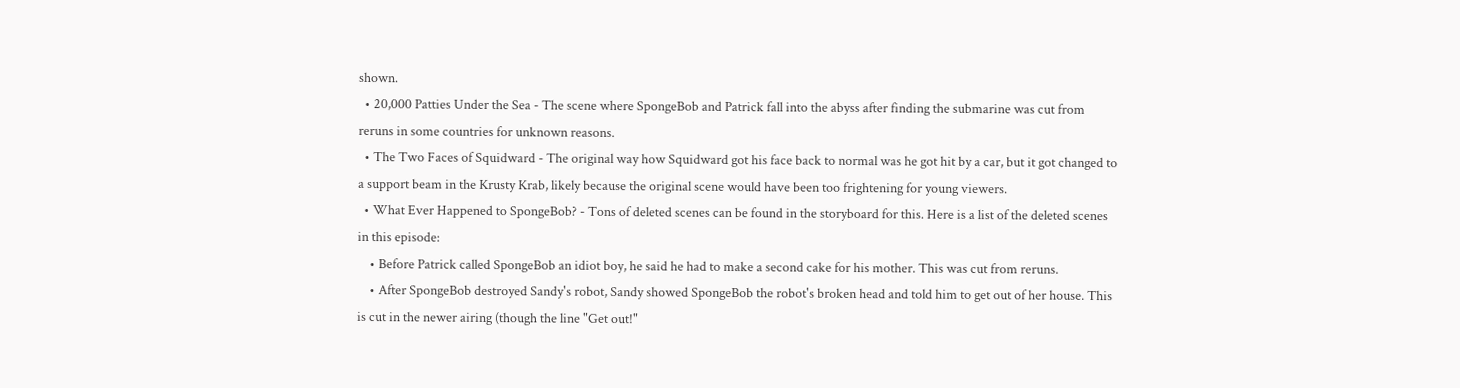shown.
  • 20,000 Patties Under the Sea - The scene where SpongeBob and Patrick fall into the abyss after finding the submarine was cut from reruns in some countries for unknown reasons.
  • The Two Faces of Squidward - The original way how Squidward got his face back to normal was he got hit by a car, but it got changed to a support beam in the Krusty Krab, likely because the original scene would have been too frightening for young viewers.
  • What Ever Happened to SpongeBob? - Tons of deleted scenes can be found in the storyboard for this. Here is a list of the deleted scenes in this episode:
    • Before Patrick called SpongeBob an idiot boy, he said he had to make a second cake for his mother. This was cut from reruns.
    • After SpongeBob destroyed Sandy's robot, Sandy showed SpongeBob the robot's broken head and told him to get out of her house. This is cut in the newer airing (though the line "Get out!"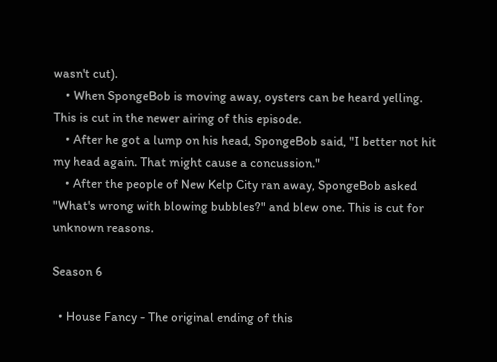wasn't cut).
    • When SpongeBob is moving away, oysters can be heard yelling. This is cut in the newer airing of this episode.
    • After he got a lump on his head, SpongeBob said, "I better not hit my head again. That might cause a concussion."
    • After the people of New Kelp City ran away, SpongeBob asked "What's wrong with blowing bubbles?" and blew one. This is cut for unknown reasons.

Season 6

  • House Fancy - The original ending of this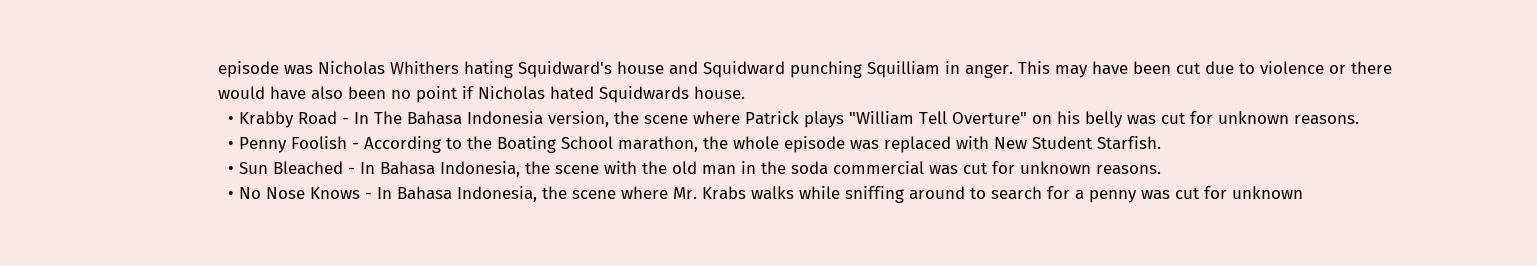episode was Nicholas Whithers hating Squidward's house and Squidward punching Squilliam in anger. This may have been cut due to violence or there would have also been no point if Nicholas hated Squidwards house.
  • Krabby Road - In The Bahasa Indonesia version, the scene where Patrick plays "William Tell Overture" on his belly was cut for unknown reasons.
  • Penny Foolish - According to the Boating School marathon, the whole episode was replaced with New Student Starfish.
  • Sun Bleached - In Bahasa Indonesia, the scene with the old man in the soda commercial was cut for unknown reasons.
  • No Nose Knows - In Bahasa Indonesia, the scene where Mr. Krabs walks while sniffing around to search for a penny was cut for unknown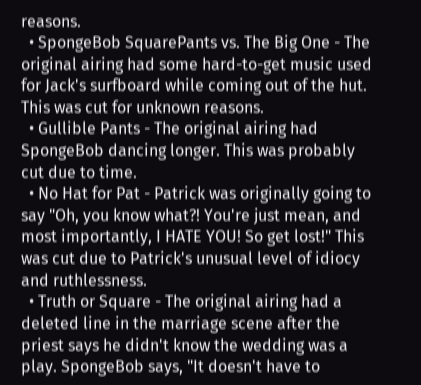reasons.
  • SpongeBob SquarePants vs. The Big One - The original airing had some hard-to-get music used for Jack's surfboard while coming out of the hut. This was cut for unknown reasons.
  • Gullible Pants - The original airing had SpongeBob dancing longer. This was probably cut due to time.
  • No Hat for Pat - Patrick was originally going to say "Oh, you know what?! You're just mean, and most importantly, I HATE YOU! So get lost!" This was cut due to Patrick's unusual level of idiocy and ruthlessness.
  • Truth or Square - The original airing had a deleted line in the marriage scene after the priest says he didn't know the wedding was a play. SpongeBob says, "It doesn't have to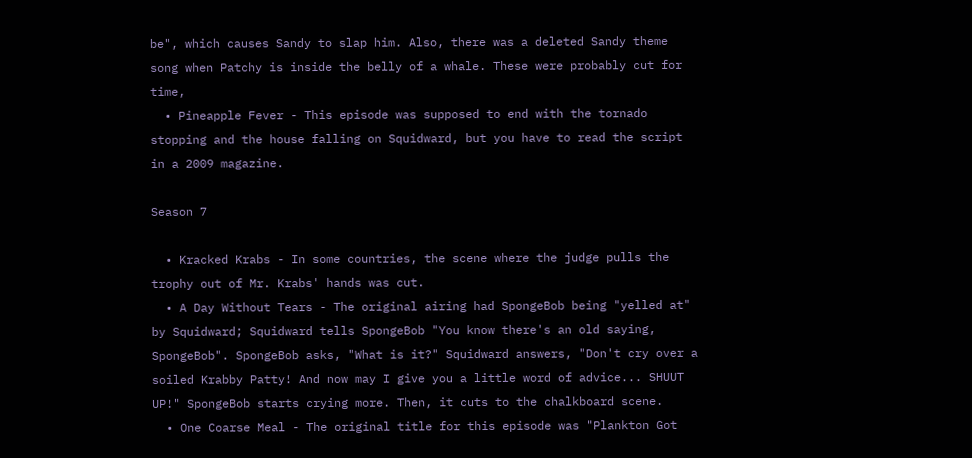be", which causes Sandy to slap him. Also, there was a deleted Sandy theme song when Patchy is inside the belly of a whale. These were probably cut for time,
  • Pineapple Fever - This episode was supposed to end with the tornado stopping and the house falling on Squidward, but you have to read the script in a 2009 magazine.

Season 7

  • Kracked Krabs - In some countries, the scene where the judge pulls the trophy out of Mr. Krabs' hands was cut.
  • A Day Without Tears - The original airing had SpongeBob being "yelled at" by Squidward; Squidward tells SpongeBob "You know there's an old saying, SpongeBob". SpongeBob asks, "What is it?" Squidward answers, "Don't cry over a soiled Krabby Patty! And now may I give you a little word of advice... SHUUT UP!" SpongeBob starts crying more. Then, it cuts to the chalkboard scene.
  • One Coarse Meal - The original title for this episode was "Plankton Got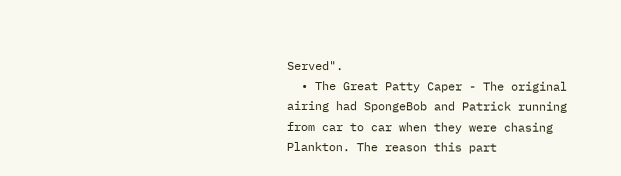Served".
  • The Great Patty Caper - The original airing had SpongeBob and Patrick running from car to car when they were chasing Plankton. The reason this part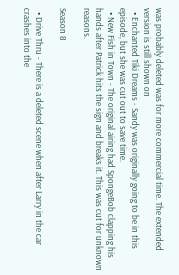was probably deleted was for more commercial time. The extended version is still shown on
  • Enchanted Tiki Dreams - Sandy was originally going to be in this episode, but she was cut out to save time.
  • New Fish in Town - The original airing had SpongeBob clapping his hands after Patrick hits the sign and breaks it. This was cut for unknown reasons.

Season 8

  • Drive Thru - There is a deleted scene when after Larry in the car crashes into the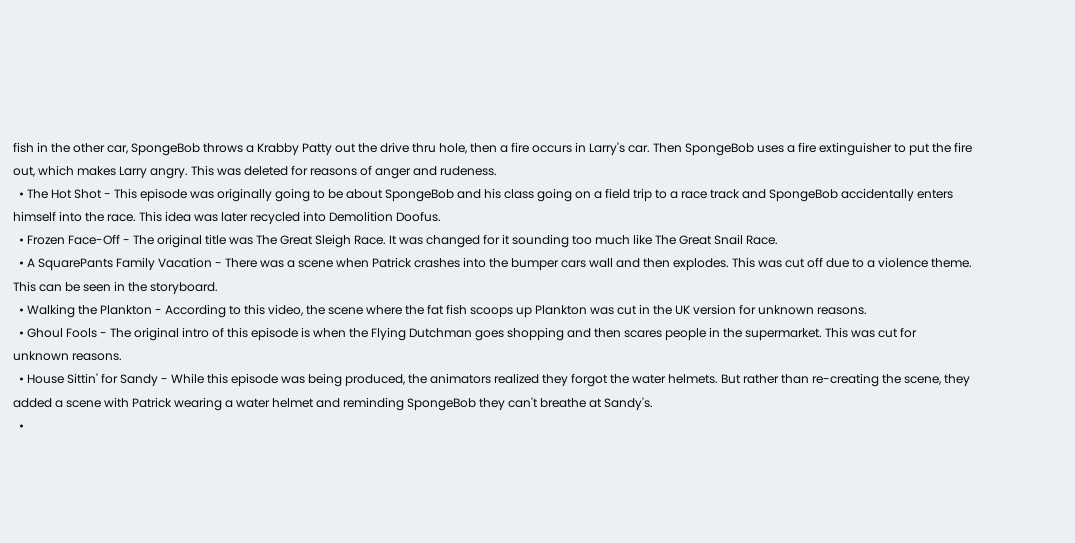fish in the other car, SpongeBob throws a Krabby Patty out the drive thru hole, then a fire occurs in Larry's car. Then SpongeBob uses a fire extinguisher to put the fire out, which makes Larry angry. This was deleted for reasons of anger and rudeness.
  • The Hot Shot - This episode was originally going to be about SpongeBob and his class going on a field trip to a race track and SpongeBob accidentally enters himself into the race. This idea was later recycled into Demolition Doofus.
  • Frozen Face-Off - The original title was The Great Sleigh Race. It was changed for it sounding too much like The Great Snail Race.
  • A SquarePants Family Vacation - There was a scene when Patrick crashes into the bumper cars wall and then explodes. This was cut off due to a violence theme. This can be seen in the storyboard.
  • Walking the Plankton - According to this video, the scene where the fat fish scoops up Plankton was cut in the UK version for unknown reasons.
  • Ghoul Fools - The original intro of this episode is when the Flying Dutchman goes shopping and then scares people in the supermarket. This was cut for unknown reasons.
  • House Sittin' for Sandy - While this episode was being produced, the animators realized they forgot the water helmets. But rather than re-creating the scene, they added a scene with Patrick wearing a water helmet and reminding SpongeBob they can't breathe at Sandy's.
  •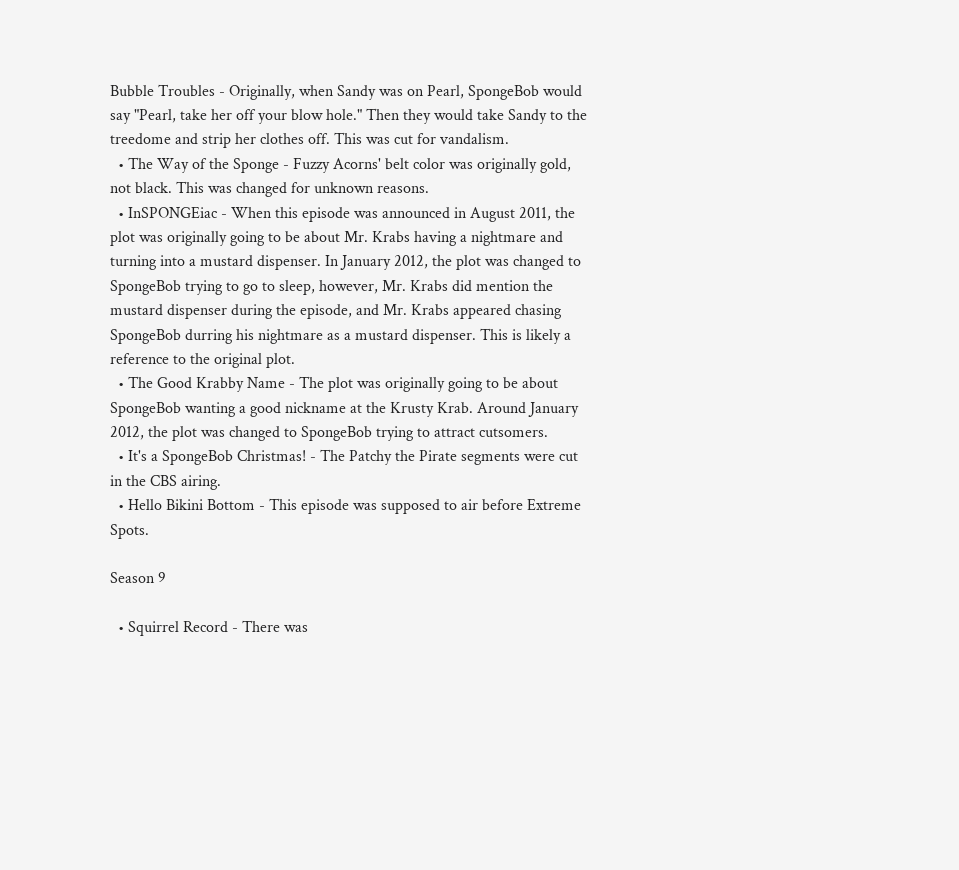Bubble Troubles - Originally, when Sandy was on Pearl, SpongeBob would say "Pearl, take her off your blow hole." Then they would take Sandy to the treedome and strip her clothes off. This was cut for vandalism.
  • The Way of the Sponge - Fuzzy Acorns' belt color was originally gold, not black. This was changed for unknown reasons.
  • InSPONGEiac - When this episode was announced in August 2011, the plot was originally going to be about Mr. Krabs having a nightmare and turning into a mustard dispenser. In January 2012, the plot was changed to SpongeBob trying to go to sleep, however, Mr. Krabs did mention the mustard dispenser during the episode, and Mr. Krabs appeared chasing SpongeBob durring his nightmare as a mustard dispenser. This is likely a reference to the original plot.
  • The Good Krabby Name - The plot was originally going to be about SpongeBob wanting a good nickname at the Krusty Krab. Around January 2012, the plot was changed to SpongeBob trying to attract cutsomers.
  • It's a SpongeBob Christmas! - The Patchy the Pirate segments were cut in the CBS airing.
  • Hello Bikini Bottom - This episode was supposed to air before Extreme Spots.

Season 9

  • Squirrel Record - There was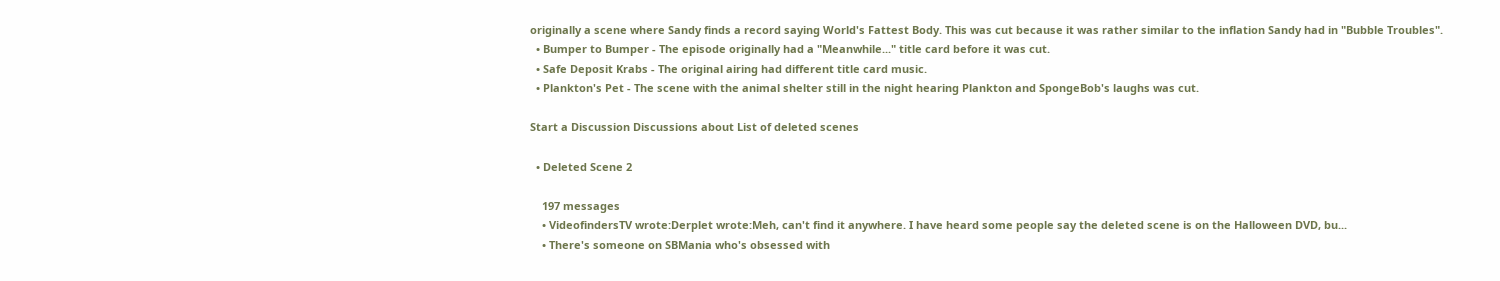originally a scene where Sandy finds a record saying World's Fattest Body. This was cut because it was rather similar to the inflation Sandy had in "Bubble Troubles".
  • Bumper to Bumper - The episode originally had a "Meanwhile..." title card before it was cut.
  • Safe Deposit Krabs - The original airing had different title card music.
  • Plankton's Pet - The scene with the animal shelter still in the night hearing Plankton and SpongeBob's laughs was cut.

Start a Discussion Discussions about List of deleted scenes

  • Deleted Scene 2

    197 messages
    • VideofindersTV wrote:Derplet wrote:Meh, can't find it anywhere. I have heard some people say the deleted scene is on the Halloween DVD, bu...
    • There's someone on SBMania who's obsessed with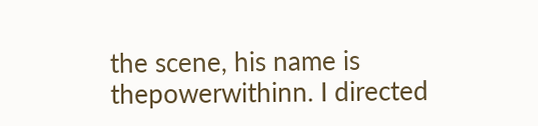the scene, his name is thepowerwithinn. I directed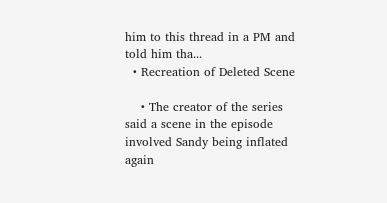him to this thread in a PM and told him tha...
  • Recreation of Deleted Scene

    • The creator of the series said a scene in the episode involved Sandy being inflated again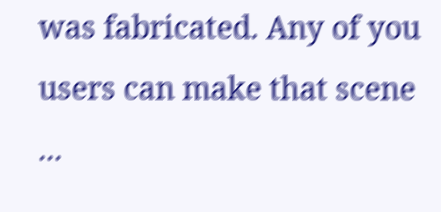was fabricated. Any of you users can make that scene ...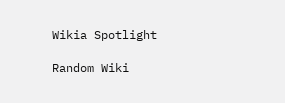Wikia Spotlight

Random Wiki